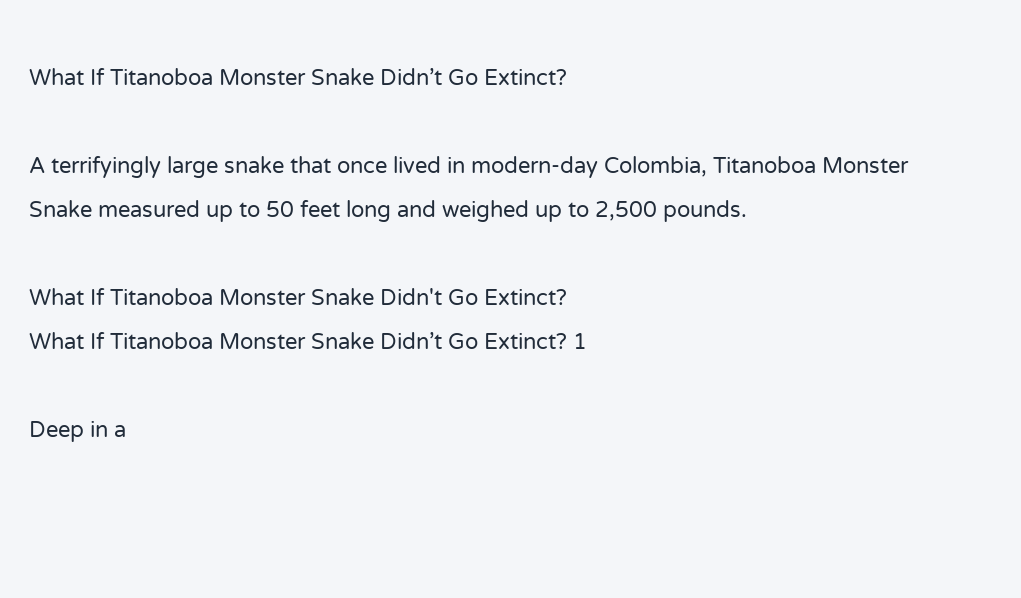What If Titanoboa Monster Snake Didn’t Go Extinct?

A terrifyingly large snake that once lived in modern-day Colombia, Titanoboa Monster Snake measured up to 50 feet long and weighed up to 2,500 pounds.

What If Titanoboa Monster Snake Didn't Go Extinct?
What If Titanoboa Monster Snake Didn’t Go Extinct? 1

Deep in a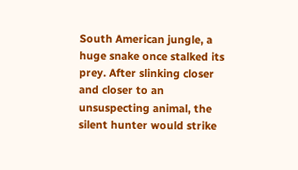South American jungle, a huge snake once stalked its prey. After slinking closer and closer to an unsuspecting animal, the silent hunter would strike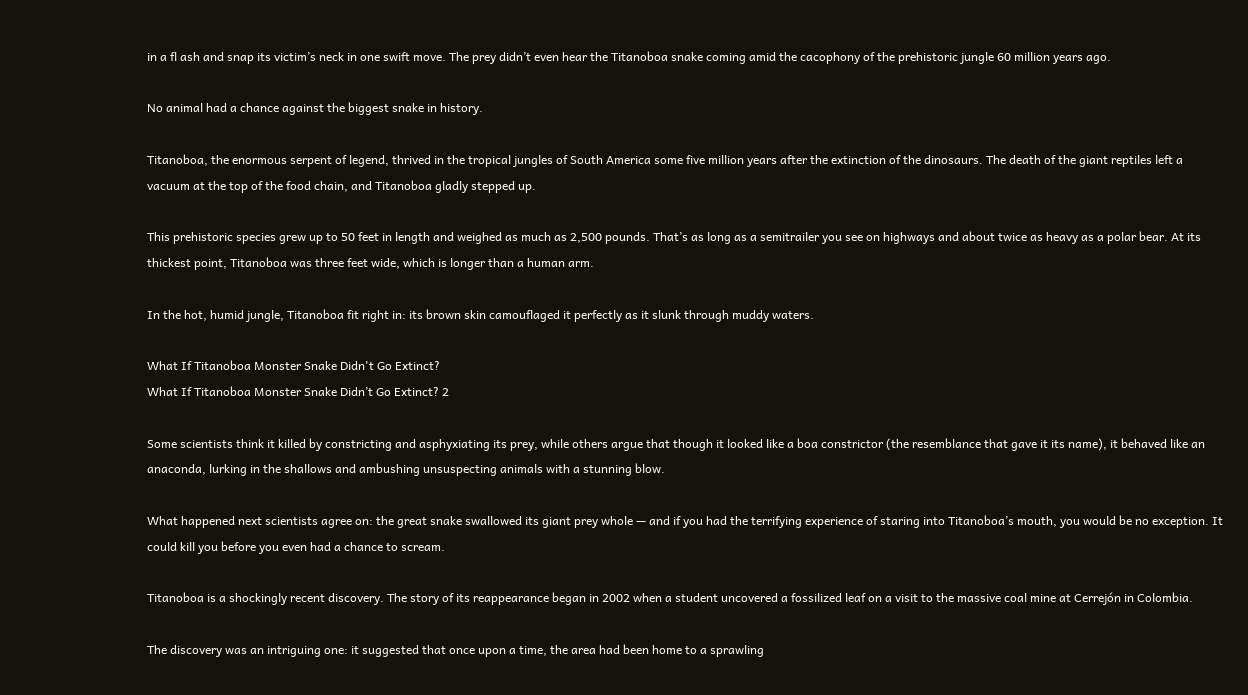in a fl ash and snap its victim’s neck in one swift move. The prey didn’t even hear the Titanoboa snake coming amid the cacophony of the prehistoric jungle 60 million years ago.

No animal had a chance against the biggest snake in history.

Titanoboa, the enormous serpent of legend, thrived in the tropical jungles of South America some five million years after the extinction of the dinosaurs. The death of the giant reptiles left a vacuum at the top of the food chain, and Titanoboa gladly stepped up.

This prehistoric species grew up to 50 feet in length and weighed as much as 2,500 pounds. That’s as long as a semitrailer you see on highways and about twice as heavy as a polar bear. At its thickest point, Titanoboa was three feet wide, which is longer than a human arm.

In the hot, humid jungle, Titanoboa fit right in: its brown skin camouflaged it perfectly as it slunk through muddy waters.

What If Titanoboa Monster Snake Didn't Go Extinct?
What If Titanoboa Monster Snake Didn’t Go Extinct? 2

Some scientists think it killed by constricting and asphyxiating its prey, while others argue that though it looked like a boa constrictor (the resemblance that gave it its name), it behaved like an anaconda, lurking in the shallows and ambushing unsuspecting animals with a stunning blow.

What happened next scientists agree on: the great snake swallowed its giant prey whole — and if you had the terrifying experience of staring into Titanoboa’s mouth, you would be no exception. It could kill you before you even had a chance to scream.

Titanoboa is a shockingly recent discovery. The story of its reappearance began in 2002 when a student uncovered a fossilized leaf on a visit to the massive coal mine at Cerrejón in Colombia.

The discovery was an intriguing one: it suggested that once upon a time, the area had been home to a sprawling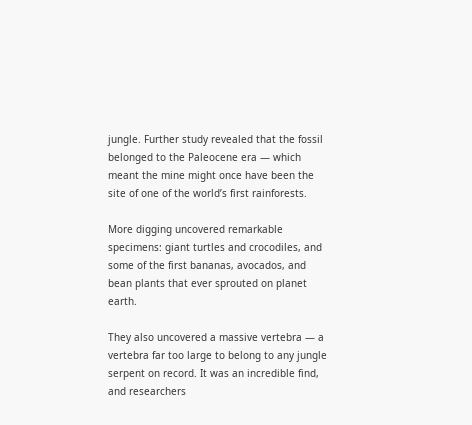jungle. Further study revealed that the fossil belonged to the Paleocene era — which meant the mine might once have been the site of one of the world’s first rainforests.

More digging uncovered remarkable specimens: giant turtles and crocodiles, and some of the first bananas, avocados, and bean plants that ever sprouted on planet earth.

They also uncovered a massive vertebra — a vertebra far too large to belong to any jungle serpent on record. It was an incredible find, and researchers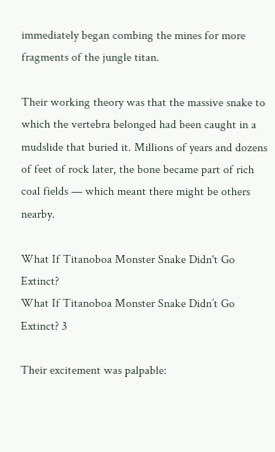immediately began combing the mines for more fragments of the jungle titan.

Their working theory was that the massive snake to which the vertebra belonged had been caught in a mudslide that buried it. Millions of years and dozens of feet of rock later, the bone became part of rich coal fields — which meant there might be others nearby.

What If Titanoboa Monster Snake Didn't Go Extinct?
What If Titanoboa Monster Snake Didn’t Go Extinct? 3

Their excitement was palpable: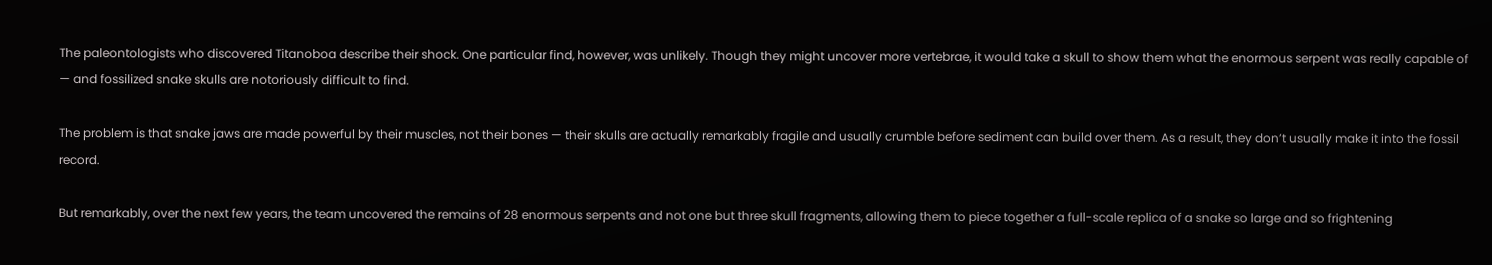The paleontologists who discovered Titanoboa describe their shock. One particular find, however, was unlikely. Though they might uncover more vertebrae, it would take a skull to show them what the enormous serpent was really capable of — and fossilized snake skulls are notoriously difficult to find.

The problem is that snake jaws are made powerful by their muscles, not their bones — their skulls are actually remarkably fragile and usually crumble before sediment can build over them. As a result, they don’t usually make it into the fossil record.

But remarkably, over the next few years, the team uncovered the remains of 28 enormous serpents and not one but three skull fragments, allowing them to piece together a full-scale replica of a snake so large and so frightening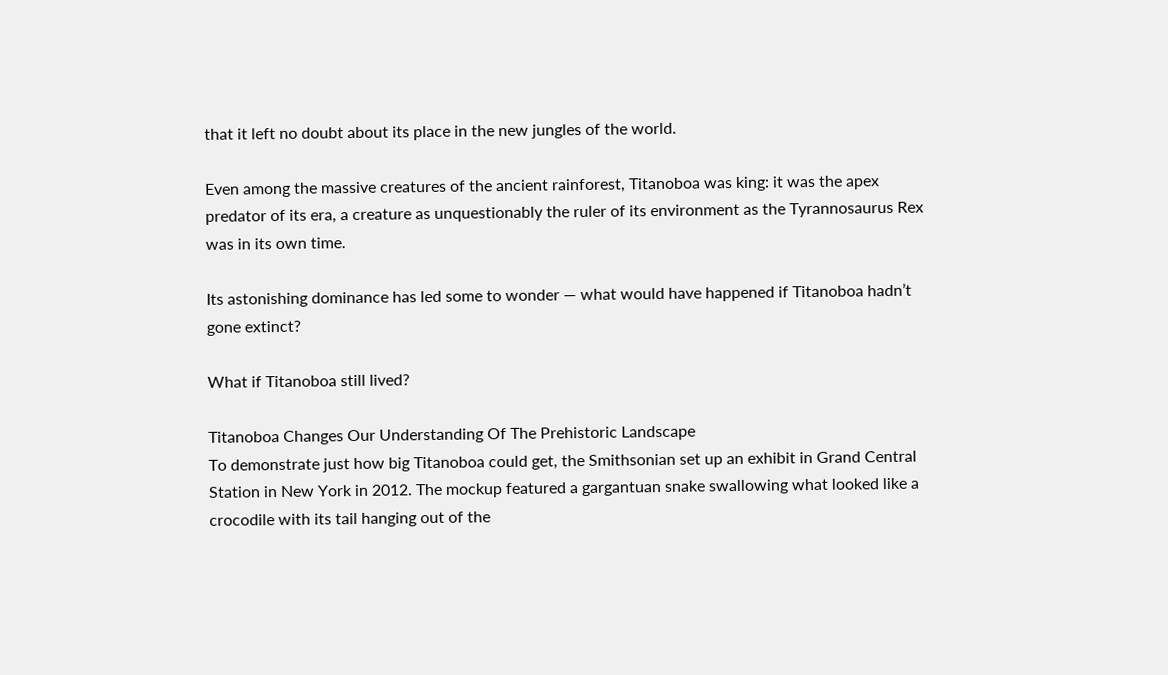that it left no doubt about its place in the new jungles of the world.

Even among the massive creatures of the ancient rainforest, Titanoboa was king: it was the apex predator of its era, a creature as unquestionably the ruler of its environment as the Tyrannosaurus Rex was in its own time.

Its astonishing dominance has led some to wonder — what would have happened if Titanoboa hadn’t gone extinct?

What if Titanoboa still lived?

Titanoboa Changes Our Understanding Of The Prehistoric Landscape
To demonstrate just how big Titanoboa could get, the Smithsonian set up an exhibit in Grand Central Station in New York in 2012. The mockup featured a gargantuan snake swallowing what looked like a crocodile with its tail hanging out of the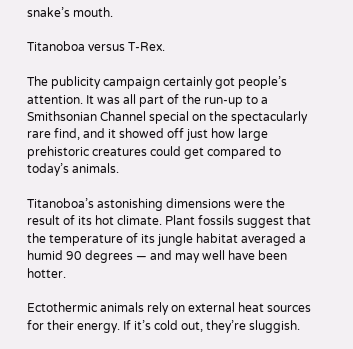snake’s mouth.

Titanoboa versus T-Rex.

The publicity campaign certainly got people’s attention. It was all part of the run-up to a Smithsonian Channel special on the spectacularly rare find, and it showed off just how large prehistoric creatures could get compared to today’s animals.

Titanoboa’s astonishing dimensions were the result of its hot climate. Plant fossils suggest that the temperature of its jungle habitat averaged a humid 90 degrees — and may well have been hotter.

Ectothermic animals rely on external heat sources for their energy. If it’s cold out, they’re sluggish.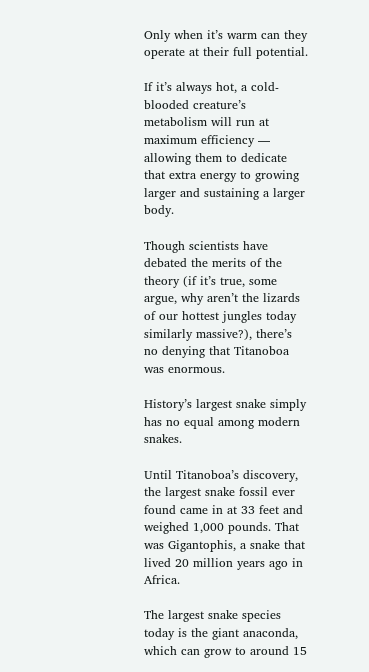Only when it’s warm can they operate at their full potential.

If it’s always hot, a cold-blooded creature’s metabolism will run at maximum efficiency — allowing them to dedicate that extra energy to growing larger and sustaining a larger body.

Though scientists have debated the merits of the theory (if it’s true, some argue, why aren’t the lizards of our hottest jungles today similarly massive?), there’s no denying that Titanoboa was enormous.

History’s largest snake simply has no equal among modern snakes.

Until Titanoboa’s discovery, the largest snake fossil ever found came in at 33 feet and weighed 1,000 pounds. That was Gigantophis, a snake that lived 20 million years ago in Africa.

The largest snake species today is the giant anaconda, which can grow to around 15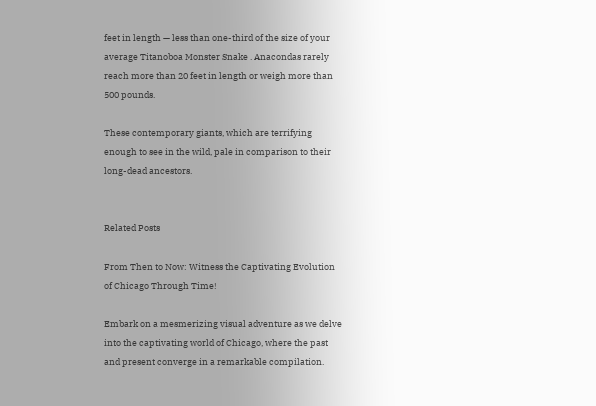feet in length — less than one-third of the size of your average Titanoboa Monster Snake . Anacondas rarely reach more than 20 feet in length or weigh more than 500 pounds.

These contemporary giants, which are terrifying enough to see in the wild, pale in comparison to their long-dead ancestors.


Related Posts

From Then to Now: Witness the Captivating Evolution of Chicago Through Time!

Embark on a mesmerizing visual adventure as we delve into the captivating world of Chicago, where the past and present converge in a remarkable compilation.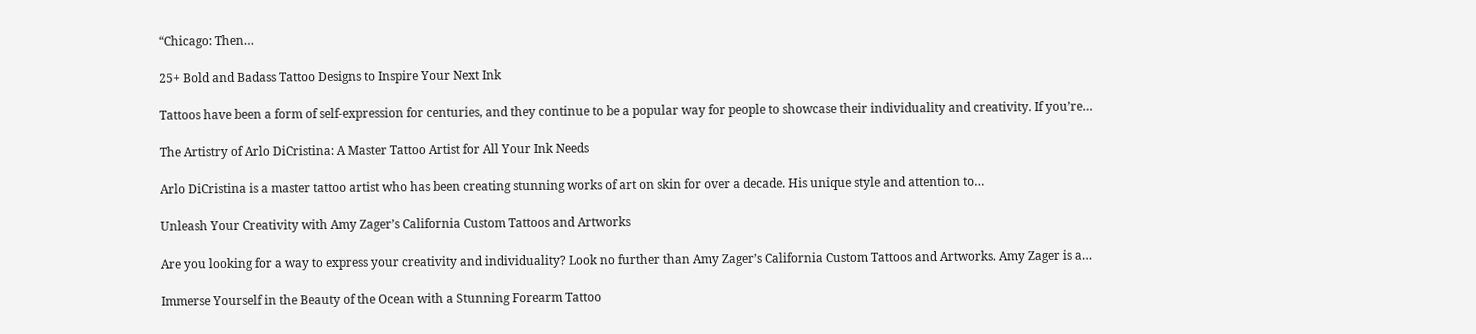“Chicago: Then…

25+ Bold and Badass Tattoo Designs to Inspire Your Next Ink

Tattoos have been a form of self-expression for centuries, and they continue to be a popular way for people to showcase their individuality and creativity. If you’re…

The Artistry of Arlo DiCristina: A Master Tattoo Artist for All Your Ink Needs

Arlo DiCristina is a master tattoo artist who has been creating stunning works of art on skin for over a decade. His unique style and attention to…

Unleash Your Creativity with Amy Zager’s California Custom Tattoos and Artworks

Are you looking for a way to express your creativity and individuality? Look no further than Amy Zager’s California Custom Tattoos and Artworks. Amy Zager is a…

Immerse Yourself in the Beauty of the Ocean with a Stunning Forearm Tattoo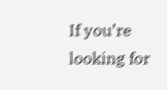If you’re looking for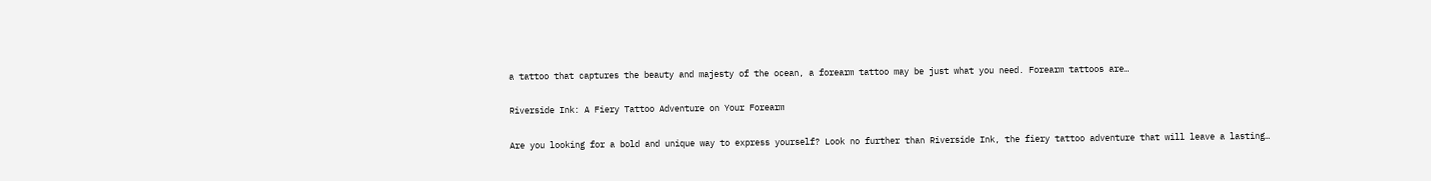a tattoo that captures the beauty and majesty of the ocean, a forearm tattoo may be just what you need. Forearm tattoos are…

Riverside Ink: A Fiery Tattoo Adventure on Your Forearm

Are you looking for a bold and unique way to express yourself? Look no further than Riverside Ink, the fiery tattoo adventure that will leave a lasting…